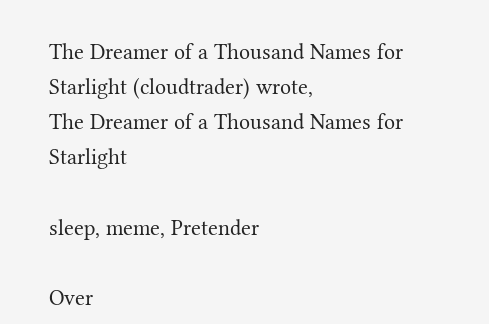The Dreamer of a Thousand Names for Starlight (cloudtrader) wrote,
The Dreamer of a Thousand Names for Starlight

sleep, meme, Pretender

Over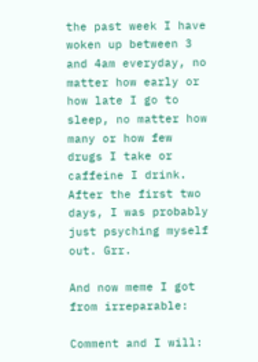the past week I have woken up between 3 and 4am everyday, no matter how early or how late I go to sleep, no matter how many or how few drugs I take or caffeine I drink. After the first two days, I was probably just psyching myself out. Grr.

And now meme I got from irreparable:

Comment and I will: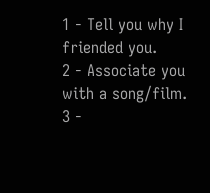1 - Tell you why I friended you.
2 - Associate you with a song/film.
3 -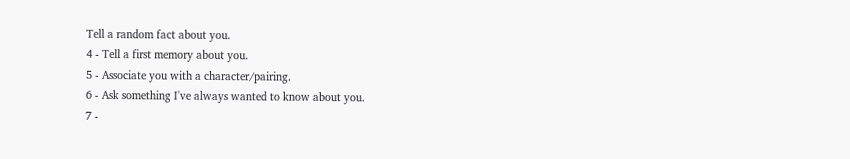Tell a random fact about you.
4 - Tell a first memory about you.
5 - Associate you with a character/pairing.
6 - Ask something I've always wanted to know about you.
7 -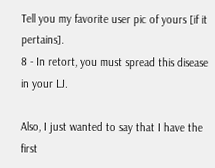Tell you my favorite user pic of yours [if it pertains].
8 - In retort, you must spread this disease in your LJ.

Also, I just wanted to say that I have the first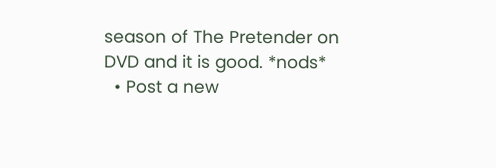season of The Pretender on DVD and it is good. *nods*
  • Post a new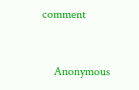comment


    Anonymous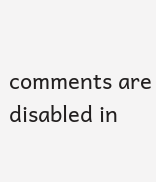comments are disabled in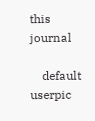this journal

    default userpic